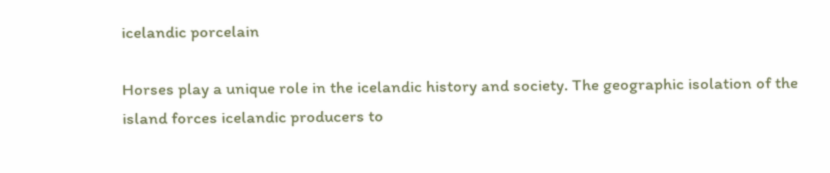icelandic porcelain

Horses play a unique role in the icelandic history and society. The geographic isolation of the island forces icelandic producers to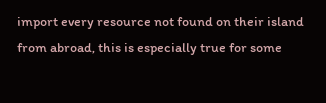import every resource not found on their island from abroad, this is especially true for some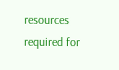resources required for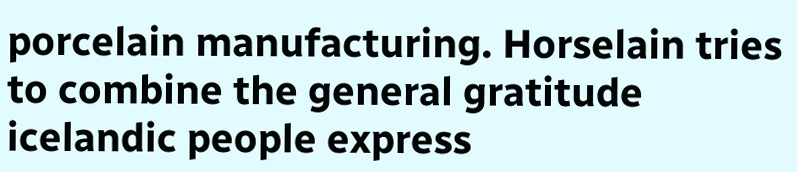porcelain manufacturing. Horselain tries to combine the general gratitude icelandic people express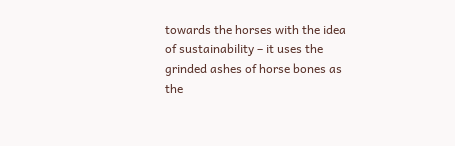towards the horses with the idea of sustainability – it uses the grinded ashes of horse bones as the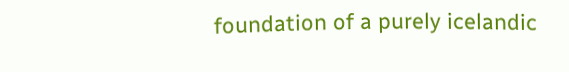foundation of a purely icelandic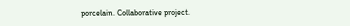porcelain. Collaborative project.